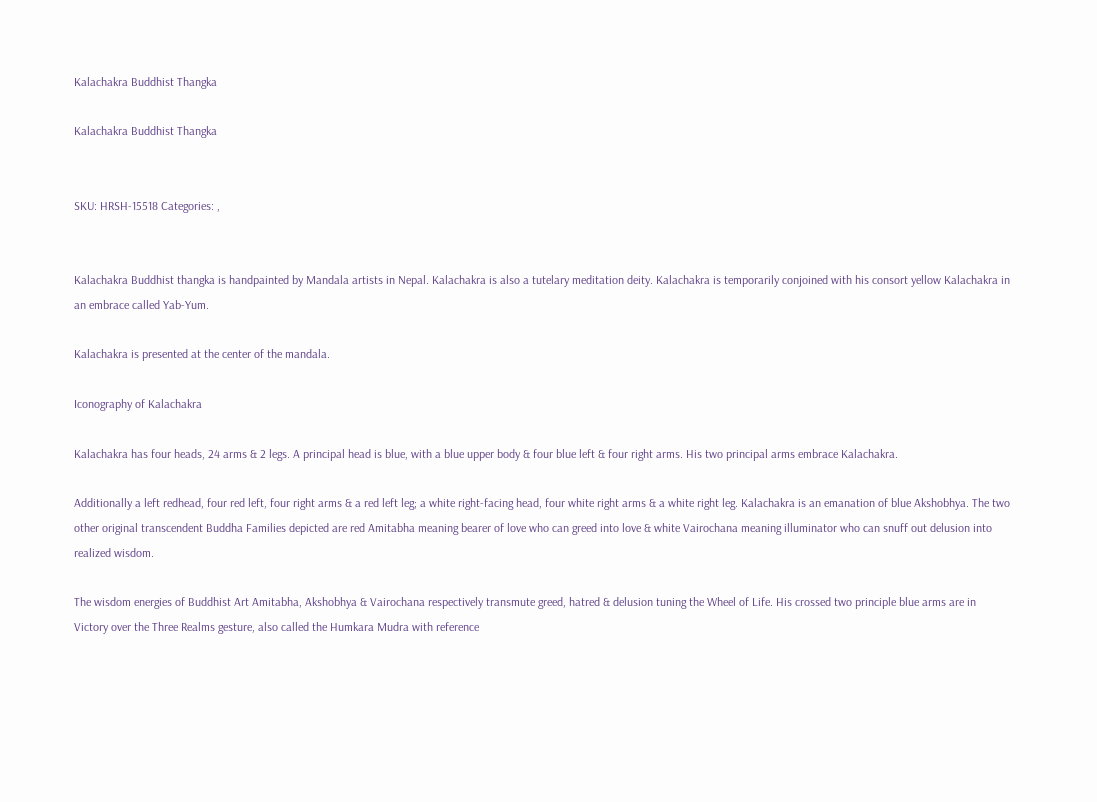Kalachakra Buddhist Thangka

Kalachakra Buddhist Thangka


SKU: HRSH-15518 Categories: ,


Kalachakra Buddhist thangka is handpainted by Mandala artists in Nepal. Kalachakra is also a tutelary meditation deity. Kalachakra is temporarily conjoined with his consort yellow Kalachakra in an embrace called Yab-Yum.

Kalachakra is presented at the center of the mandala.

Iconography of Kalachakra

Kalachakra has four heads, 24 arms & 2 legs. A principal head is blue, with a blue upper body & four blue left & four right arms. His two principal arms embrace Kalachakra.

Additionally a left redhead, four red left, four right arms & a red left leg; a white right-facing head, four white right arms & a white right leg. Kalachakra is an emanation of blue Akshobhya. The two other original transcendent Buddha Families depicted are red Amitabha meaning bearer of love who can greed into love & white Vairochana meaning illuminator who can snuff out delusion into realized wisdom.

The wisdom energies of Buddhist Art Amitabha, Akshobhya & Vairochana respectively transmute greed, hatred & delusion tuning the Wheel of Life. His crossed two principle blue arms are in Victory over the Three Realms gesture, also called the Humkara Mudra with reference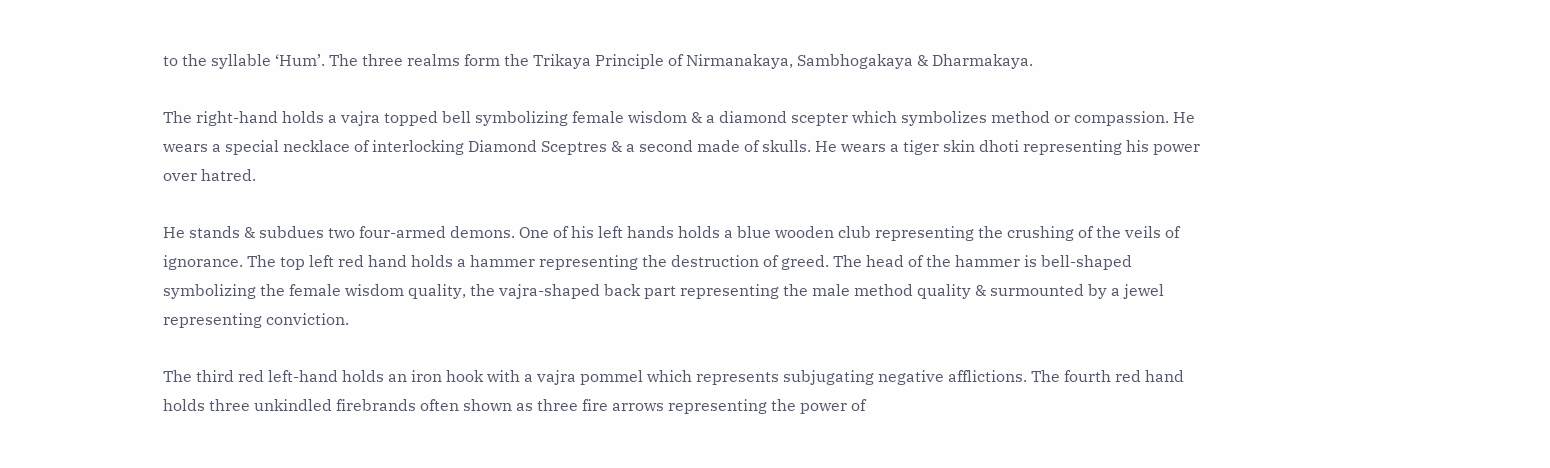to the syllable ‘Hum’. The three realms form the Trikaya Principle of Nirmanakaya, Sambhogakaya & Dharmakaya.

The right-hand holds a vajra topped bell symbolizing female wisdom & a diamond scepter which symbolizes method or compassion. He wears a special necklace of interlocking Diamond Sceptres & a second made of skulls. He wears a tiger skin dhoti representing his power over hatred.

He stands & subdues two four-armed demons. One of his left hands holds a blue wooden club representing the crushing of the veils of ignorance. The top left red hand holds a hammer representing the destruction of greed. The head of the hammer is bell-shaped symbolizing the female wisdom quality, the vajra-shaped back part representing the male method quality & surmounted by a jewel representing conviction.

The third red left-hand holds an iron hook with a vajra pommel which represents subjugating negative afflictions. The fourth red hand holds three unkindled firebrands often shown as three fire arrows representing the power of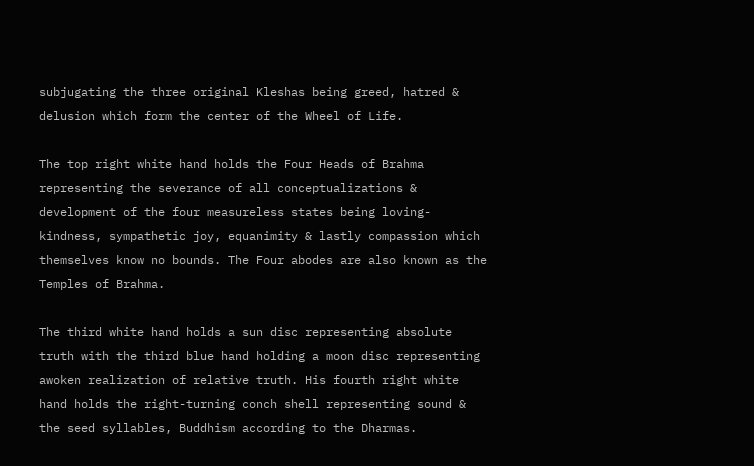subjugating the three original Kleshas being greed, hatred & delusion which form the center of the Wheel of Life.

The top right white hand holds the Four Heads of Brahma representing the severance of all conceptualizations & development of the four measureless states being loving-kindness, sympathetic joy, equanimity & lastly compassion which themselves know no bounds. The Four abodes are also known as the Temples of Brahma.

The third white hand holds a sun disc representing absolute truth with the third blue hand holding a moon disc representing awoken realization of relative truth. His fourth right white hand holds the right-turning conch shell representing sound & the seed syllables, Buddhism according to the Dharmas.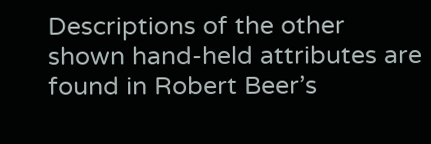Descriptions of the other shown hand-held attributes are found in Robert Beer’s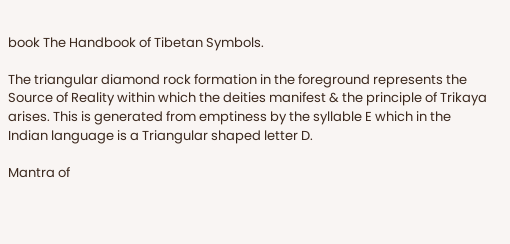book The Handbook of Tibetan Symbols.

The triangular diamond rock formation in the foreground represents the Source of Reality within which the deities manifest & the principle of Trikaya arises. This is generated from emptiness by the syllable E which in the Indian language is a Triangular shaped letter D.

Mantra of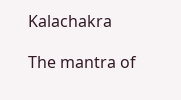Kalachakra

The mantra of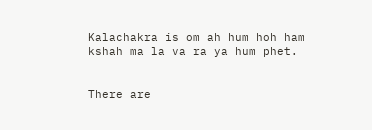Kalachakra is om ah hum hoh ham kshah ma la va ra ya hum phet.


There are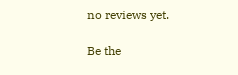no reviews yet.

Be the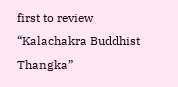first to review “Kalachakra Buddhist Thangka”